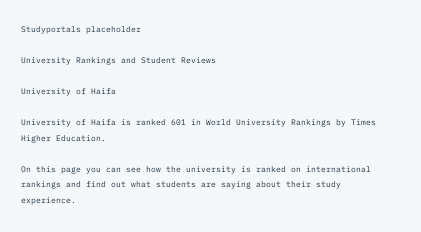Studyportals placeholder

University Rankings and Student Reviews

University of Haifa

University of Haifa is ranked 601 in World University Rankings by Times Higher Education.

On this page you can see how the university is ranked on international rankings and find out what students are saying about their study experience.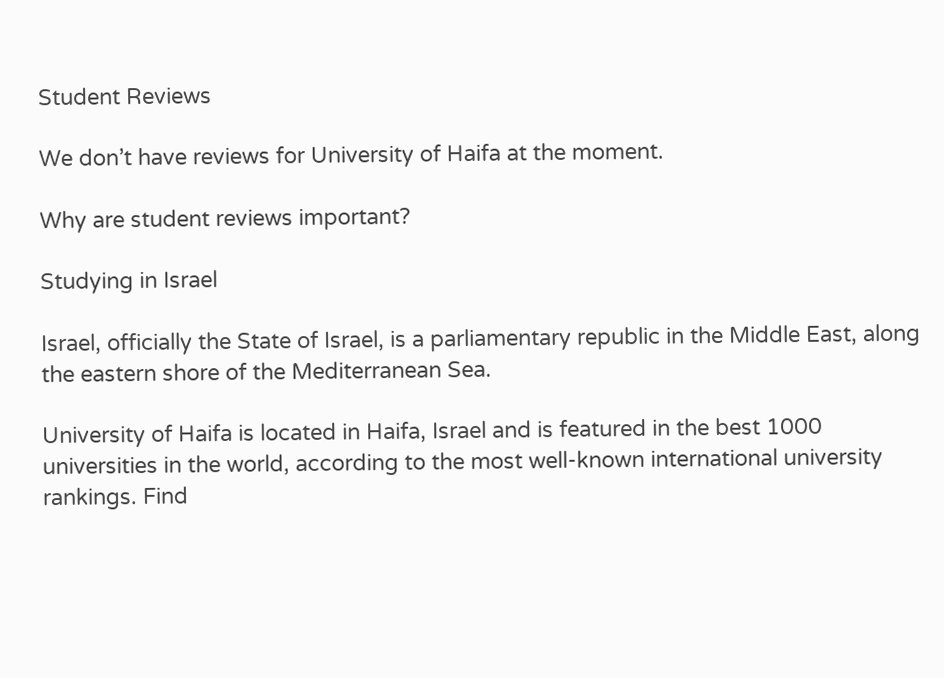Student Reviews

We don’t have reviews for University of Haifa at the moment.

Why are student reviews important?

Studying in Israel

Israel, officially the State of Israel, is a parliamentary republic in the Middle East, along the eastern shore of the Mediterranean Sea.

University of Haifa is located in Haifa, Israel and is featured in the best 1000 universities in the world, according to the most well-known international university rankings. Find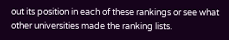out its position in each of these rankings or see what other universities made the ranking lists.